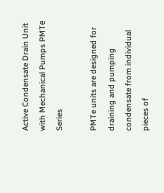Active Condensate Drain Unit with Mechanical Pumps PMTе Series

PMTe units are designed for draining and pumping condensate from individual pieces of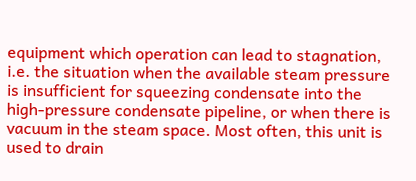equipment which operation can lead to stagnation, i.e. the situation when the available steam pressure is insufficient for squeezing condensate into the high-pressure condensate pipeline, or when there is vacuum in the steam space. Most often, this unit is used to drain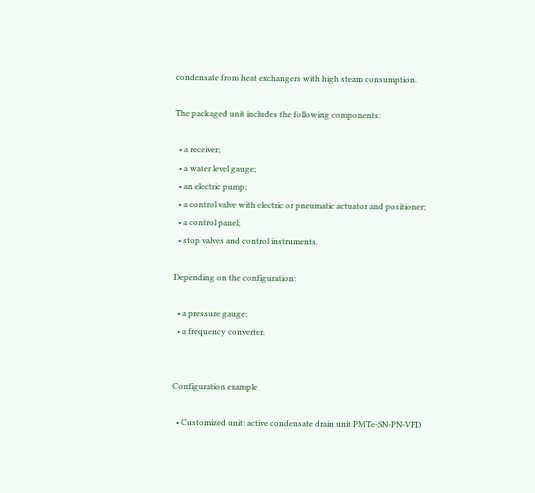condensate from heat exchangers with high steam consumption.

The packaged unit includes the following components:

  • a receiver;
  • a water level gauge;
  • an electric pump;
  • a control valve with electric or pneumatic actuator and positioner;
  • a control panel;
  • stop valves and control instruments.

Depending on the configuration:

  • a pressure gauge;
  • a frequency converter.


Configuration example

  • Customized unit: active condensate drain unit PMTe-SN-PN-VFD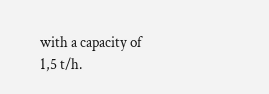with a capacity of 1,5 t/h.